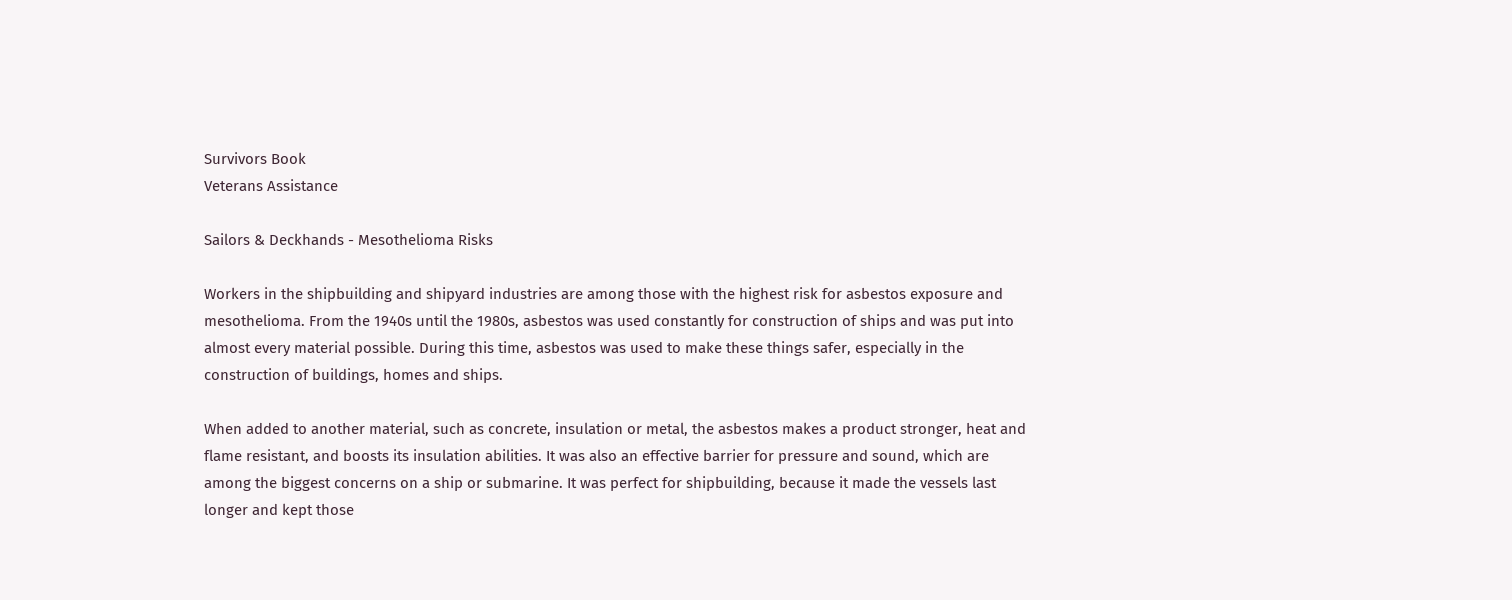Survivors Book
Veterans Assistance

Sailors & Deckhands - Mesothelioma Risks

Workers in the shipbuilding and shipyard industries are among those with the highest risk for asbestos exposure and mesothelioma. From the 1940s until the 1980s, asbestos was used constantly for construction of ships and was put into almost every material possible. During this time, asbestos was used to make these things safer, especially in the construction of buildings, homes and ships.

When added to another material, such as concrete, insulation or metal, the asbestos makes a product stronger, heat and flame resistant, and boosts its insulation abilities. It was also an effective barrier for pressure and sound, which are among the biggest concerns on a ship or submarine. It was perfect for shipbuilding, because it made the vessels last longer and kept those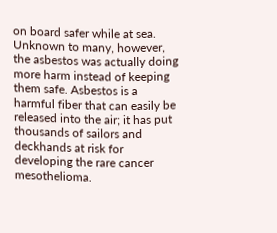on board safer while at sea. Unknown to many, however, the asbestos was actually doing more harm instead of keeping them safe. Asbestos is a harmful fiber that can easily be released into the air; it has put thousands of sailors and deckhands at risk for developing the rare cancer mesothelioma.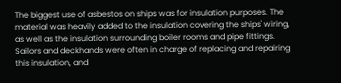The biggest use of asbestos on ships was for insulation purposes. The material was heavily added to the insulation covering the ships' wiring, as well as the insulation surrounding boiler rooms and pipe fittings. Sailors and deckhands were often in charge of replacing and repairing this insulation, and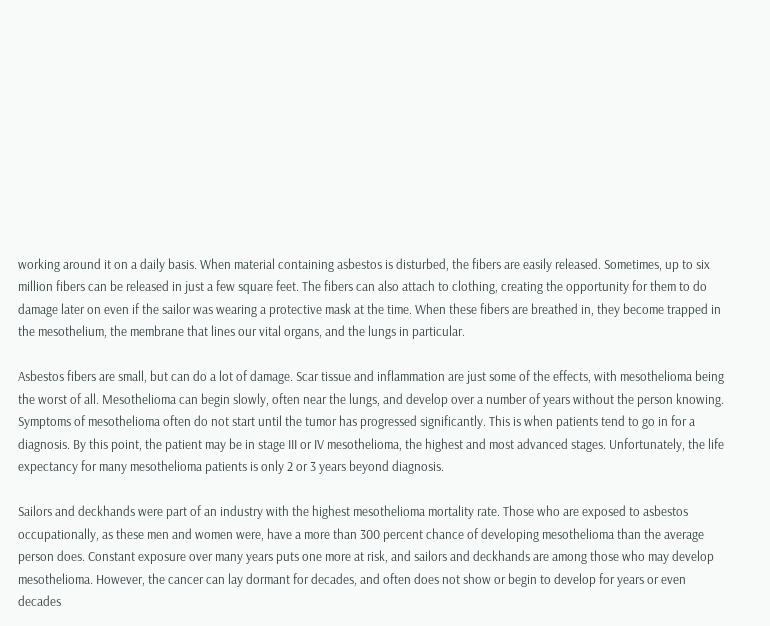working around it on a daily basis. When material containing asbestos is disturbed, the fibers are easily released. Sometimes, up to six million fibers can be released in just a few square feet. The fibers can also attach to clothing, creating the opportunity for them to do damage later on even if the sailor was wearing a protective mask at the time. When these fibers are breathed in, they become trapped in the mesothelium, the membrane that lines our vital organs, and the lungs in particular.

Asbestos fibers are small, but can do a lot of damage. Scar tissue and inflammation are just some of the effects, with mesothelioma being the worst of all. Mesothelioma can begin slowly, often near the lungs, and develop over a number of years without the person knowing. Symptoms of mesothelioma often do not start until the tumor has progressed significantly. This is when patients tend to go in for a diagnosis. By this point, the patient may be in stage III or IV mesothelioma, the highest and most advanced stages. Unfortunately, the life expectancy for many mesothelioma patients is only 2 or 3 years beyond diagnosis.

Sailors and deckhands were part of an industry with the highest mesothelioma mortality rate. Those who are exposed to asbestos occupationally, as these men and women were, have a more than 300 percent chance of developing mesothelioma than the average person does. Constant exposure over many years puts one more at risk, and sailors and deckhands are among those who may develop mesothelioma. However, the cancer can lay dormant for decades, and often does not show or begin to develop for years or even decades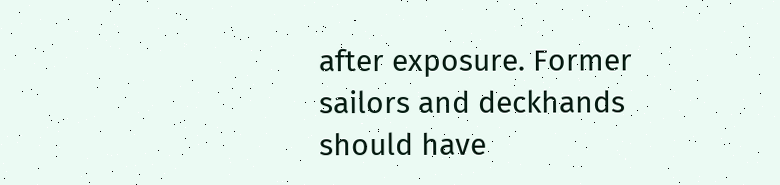after exposure. Former sailors and deckhands should have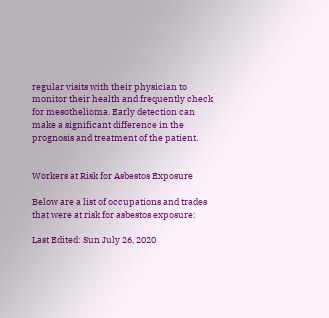regular visits with their physician to monitor their health and frequently check for mesothelioma. Early detection can make a significant difference in the prognosis and treatment of the patient.


Workers at Risk for Asbestos Exposure

Below are a list of occupations and trades that were at risk for asbestos exposure:

Last Edited: Sun July 26, 2020